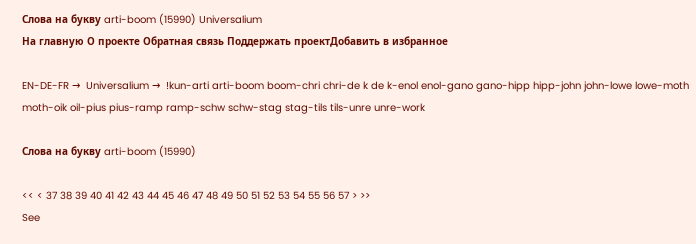Слова на букву arti-boom (15990) Universalium
На главную О проекте Обратная связь Поддержать проектДобавить в избранное

EN-DE-FR →  Universalium →  !kun-arti arti-boom boom-chri chri-de k de k-enol enol-gano gano-hipp hipp-john john-lowe lowe-moth moth-oik oil-pius pius-ramp ramp-schw schw-stag stag-tils tils-unre unre-work

Слова на букву arti-boom (15990)

<< < 37 38 39 40 41 42 43 44 45 46 47 48 49 50 51 52 53 54 55 56 57 > >>
See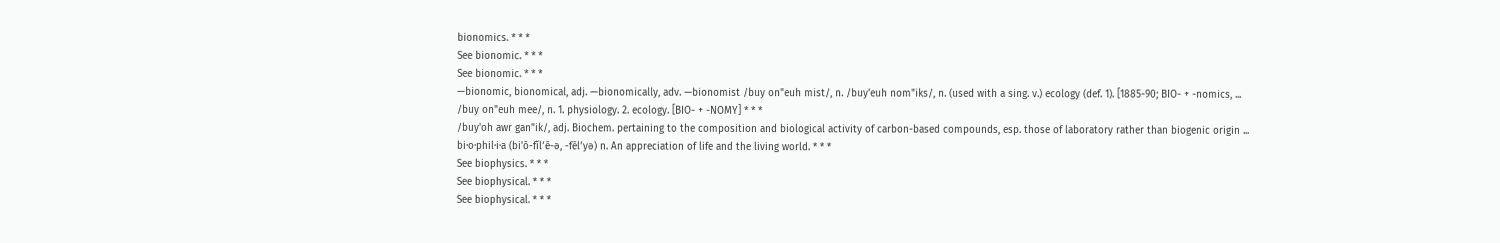bionomics. * * *
See bionomic. * * *
See bionomic. * * *
—bionomic, bionomical, adj. —bionomically, adv. —bionomist /buy on"euh mist/, n. /buy'euh nom"iks/, n. (used with a sing. v.) ecology (def. 1). [1885-90; BIO- + -nomics, ...
/buy on"euh mee/, n. 1. physiology. 2. ecology. [BIO- + -NOMY] * * *
/buy'oh awr gan"ik/, adj. Biochem. pertaining to the composition and biological activity of carbon-based compounds, esp. those of laboratory rather than biogenic origin ...
bi·o·phil·i·a (bi'ō-fĭlʹē-ə, -fēlʹyə) n. An appreciation of life and the living world. * * *
See biophysics. * * *
See biophysical. * * *
See biophysical. * * *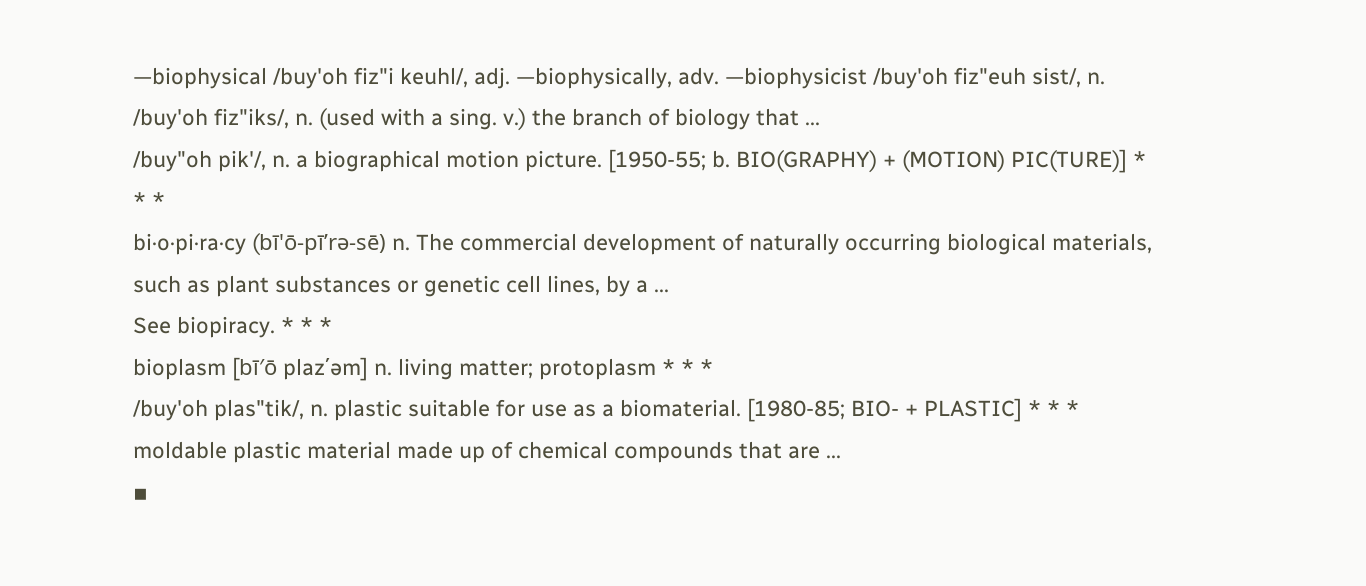—biophysical /buy'oh fiz"i keuhl/, adj. —biophysically, adv. —biophysicist /buy'oh fiz"euh sist/, n. /buy'oh fiz"iks/, n. (used with a sing. v.) the branch of biology that ...
/buy"oh pik'/, n. a biographical motion picture. [1950-55; b. BIO(GRAPHY) + (MOTION) PIC(TURE)] * * *
bi·o·pi·ra·cy (bī'ō-pīʹrə-sē) n. The commercial development of naturally occurring biological materials, such as plant substances or genetic cell lines, by a ...
See biopiracy. * * *
bioplasm [bī′ō plaz΄əm] n. living matter; protoplasm * * *
/buy'oh plas"tik/, n. plastic suitable for use as a biomaterial. [1980-85; BIO- + PLASTIC] * * *       moldable plastic material made up of chemical compounds that are ...
▪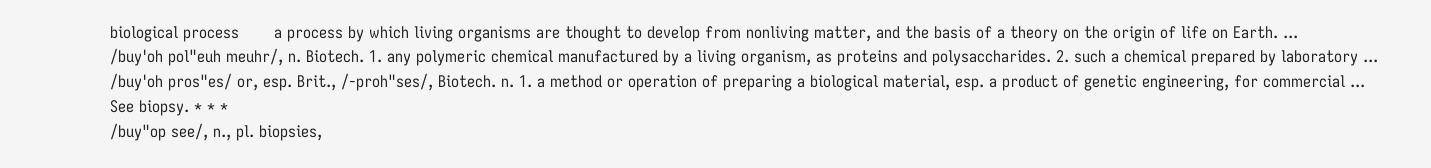biological process       a process by which living organisms are thought to develop from nonliving matter, and the basis of a theory on the origin of life on Earth. ...
/buy'oh pol"euh meuhr/, n. Biotech. 1. any polymeric chemical manufactured by a living organism, as proteins and polysaccharides. 2. such a chemical prepared by laboratory ...
/buy'oh pros"es/ or, esp. Brit., /-proh"ses/, Biotech. n. 1. a method or operation of preparing a biological material, esp. a product of genetic engineering, for commercial ...
See biopsy. * * *
/buy"op see/, n., pl. biopsies,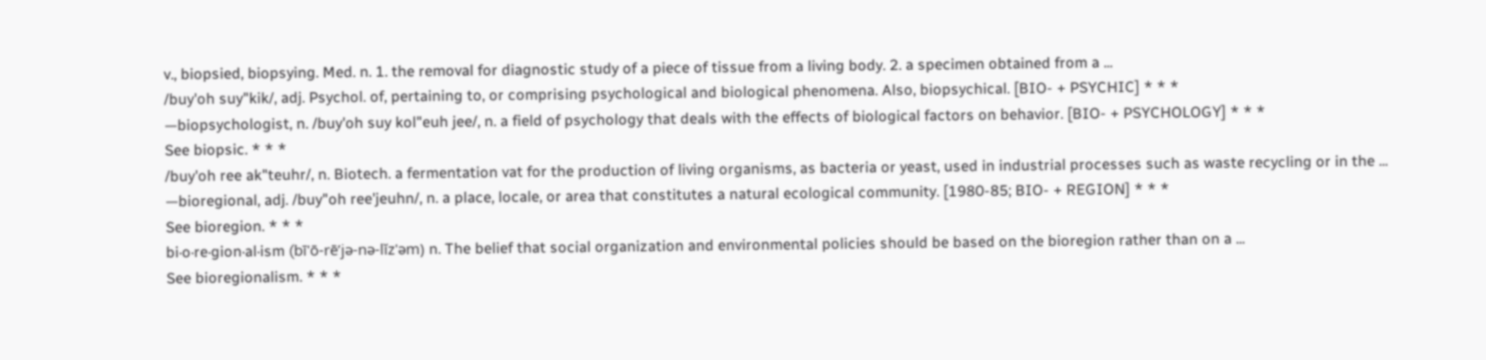v., biopsied, biopsying. Med. n. 1. the removal for diagnostic study of a piece of tissue from a living body. 2. a specimen obtained from a ...
/buy'oh suy"kik/, adj. Psychol. of, pertaining to, or comprising psychological and biological phenomena. Also, biopsychical. [BIO- + PSYCHIC] * * *
—biopsychologist, n. /buy'oh suy kol"euh jee/, n. a field of psychology that deals with the effects of biological factors on behavior. [BIO- + PSYCHOLOGY] * * *
See biopsic. * * *
/buy'oh ree ak"teuhr/, n. Biotech. a fermentation vat for the production of living organisms, as bacteria or yeast, used in industrial processes such as waste recycling or in the ...
—bioregional, adj. /buy"oh ree'jeuhn/, n. a place, locale, or area that constitutes a natural ecological community. [1980-85; BIO- + REGION] * * *
See bioregion. * * *
bi·o·re·gion·al·ism (bī'ō-rēʹjə-nə-lĭz'əm) n. The belief that social organization and environmental policies should be based on the bioregion rather than on a ...
See bioregionalism. * * *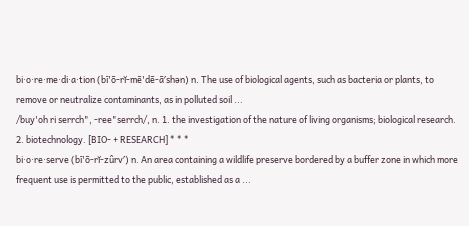bi·o·re·me·di·a·tion (bī'ō-rĭ-mē'dē-āʹshən) n. The use of biological agents, such as bacteria or plants, to remove or neutralize contaminants, as in polluted soil ...
/buy'oh ri serrch", -ree"serrch/, n. 1. the investigation of the nature of living organisms; biological research. 2. biotechnology. [BIO- + RESEARCH] * * *
bi·o·re·serve (bī'ō-rĭ-zûrvʹ) n. An area containing a wildlife preserve bordered by a buffer zone in which more frequent use is permitted to the public, established as a ...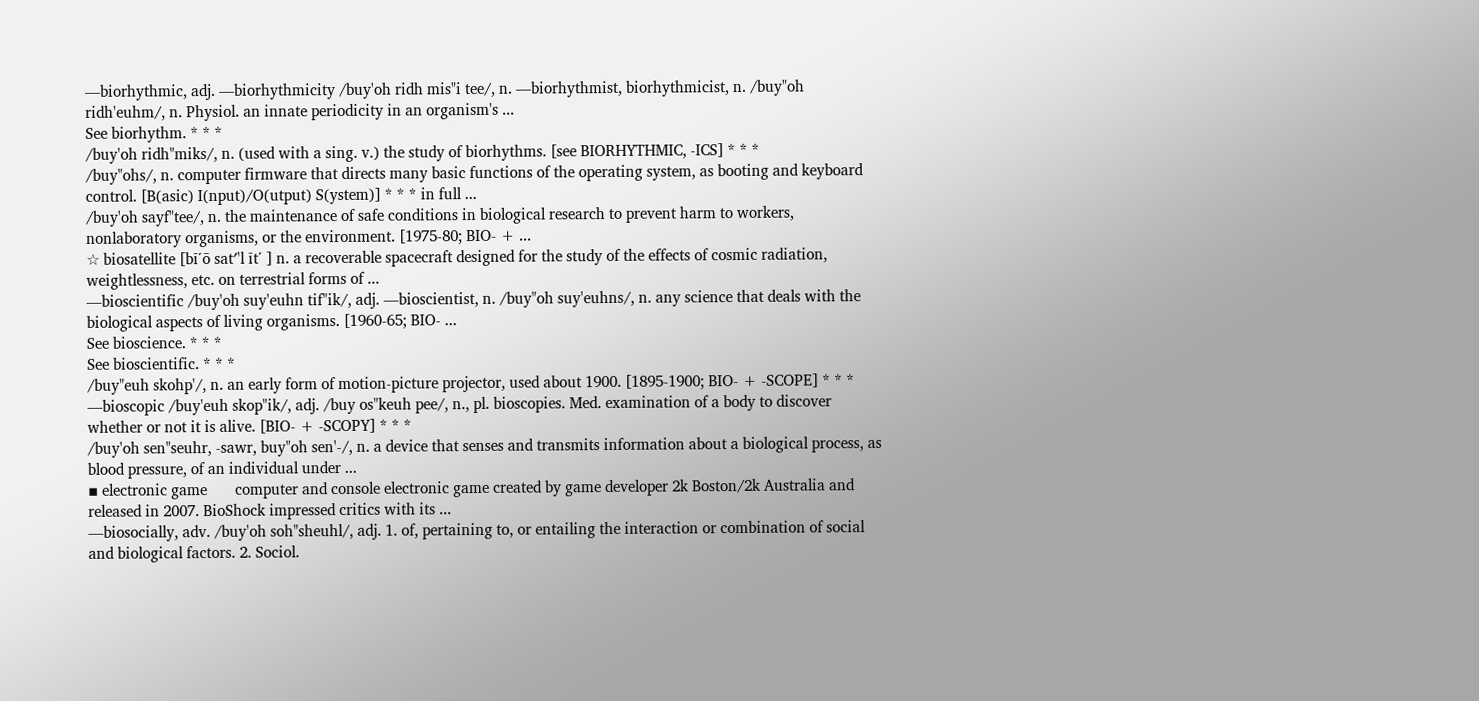—biorhythmic, adj. —biorhythmicity /buy'oh ridh mis"i tee/, n. —biorhythmist, biorhythmicist, n. /buy"oh ridh'euhm/, n. Physiol. an innate periodicity in an organism's ...
See biorhythm. * * *
/buy'oh ridh"miks/, n. (used with a sing. v.) the study of biorhythms. [see BIORHYTHMIC, -ICS] * * *
/buy"ohs/, n. computer firmware that directs many basic functions of the operating system, as booting and keyboard control. [B(asic) I(nput)/O(utput) S(ystem)] * * * in full ...
/buy'oh sayf"tee/, n. the maintenance of safe conditions in biological research to prevent harm to workers, nonlaboratory organisms, or the environment. [1975-80; BIO- + ...
☆ biosatellite [bī΄ō sat′'l īt΄ ] n. a recoverable spacecraft designed for the study of the effects of cosmic radiation, weightlessness, etc. on terrestrial forms of ...
—bioscientific /buy'oh suy'euhn tif"ik/, adj. —bioscientist, n. /buy"oh suy'euhns/, n. any science that deals with the biological aspects of living organisms. [1960-65; BIO- ...
See bioscience. * * *
See bioscientific. * * *
/buy"euh skohp'/, n. an early form of motion-picture projector, used about 1900. [1895-1900; BIO- + -SCOPE] * * *
—bioscopic /buy'euh skop"ik/, adj. /buy os"keuh pee/, n., pl. bioscopies. Med. examination of a body to discover whether or not it is alive. [BIO- + -SCOPY] * * *
/buy'oh sen"seuhr, -sawr, buy"oh sen'-/, n. a device that senses and transmits information about a biological process, as blood pressure, of an individual under ...
▪ electronic game       computer and console electronic game created by game developer 2k Boston/2k Australia and released in 2007. BioShock impressed critics with its ...
—biosocially, adv. /buy'oh soh"sheuhl/, adj. 1. of, pertaining to, or entailing the interaction or combination of social and biological factors. 2. Sociol.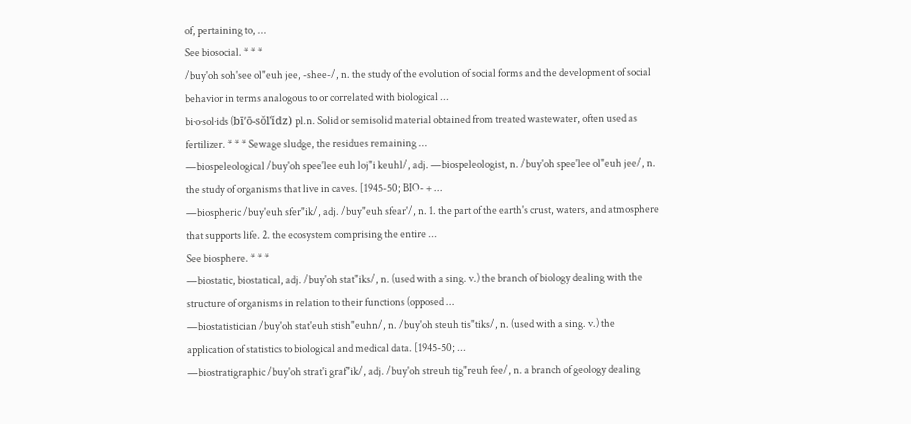of, pertaining to, ...
See biosocial. * * *
/buy'oh soh'see ol"euh jee, -shee-/, n. the study of the evolution of social forms and the development of social behavior in terms analogous to or correlated with biological ...
bi·o·sol·ids (bīʹō-sŏl'ĭdz) pl.n. Solid or semisolid material obtained from treated wastewater, often used as fertilizer. * * * Sewage sludge, the residues remaining ...
—biospeleological /buy'oh spee'lee euh loj"i keuhl/, adj. —biospeleologist, n. /buy'oh spee'lee ol"euh jee/, n. the study of organisms that live in caves. [1945-50; BIO- + ...
—biospheric /buy'euh sfer"ik/, adj. /buy"euh sfear'/, n. 1. the part of the earth's crust, waters, and atmosphere that supports life. 2. the ecosystem comprising the entire ...
See biosphere. * * *
—biostatic, biostatical, adj. /buy'oh stat"iks/, n. (used with a sing. v.) the branch of biology dealing with the structure of organisms in relation to their functions (opposed ...
—biostatistician /buy'oh stat'euh stish"euhn/, n. /buy'oh steuh tis"tiks/, n. (used with a sing. v.) the application of statistics to biological and medical data. [1945-50; ...
—biostratigraphic /buy'oh strat'i graf"ik/, adj. /buy'oh streuh tig"reuh fee/, n. a branch of geology dealing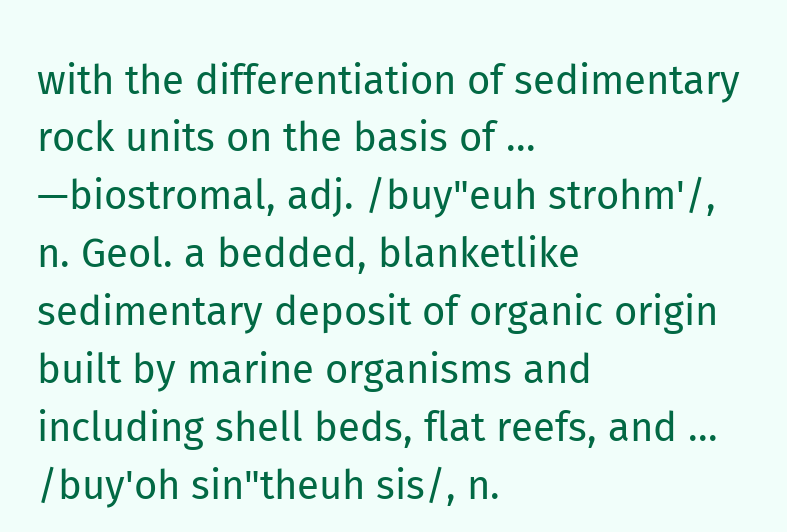with the differentiation of sedimentary rock units on the basis of ...
—biostromal, adj. /buy"euh strohm'/, n. Geol. a bedded, blanketlike sedimentary deposit of organic origin built by marine organisms and including shell beds, flat reefs, and ...
/buy'oh sin"theuh sis/, n.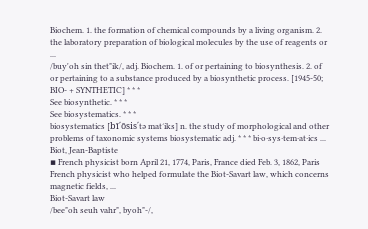Biochem. 1. the formation of chemical compounds by a living organism. 2. the laboratory preparation of biological molecules by the use of reagents or ...
/buy'oh sin thet"ik/, adj. Biochem. 1. of or pertaining to biosynthesis. 2. of or pertaining to a substance produced by a biosynthetic process. [1945-50; BIO- + SYNTHETIC] * * *
See biosynthetic. * * *
See biosystematics. * * *
biosystematics [bī΄ōsis΄tə mat′iks] n. the study of morphological and other problems of taxonomic systems biosystematic adj. * * * bi·o·sys·tem·at·ics ...
Biot, Jean-Baptiste
▪ French physicist born April 21, 1774, Paris, France died Feb. 3, 1862, Paris  French physicist who helped formulate the Biot-Savart law, which concerns magnetic fields, ...
Biot-Savart law
/bee"oh seuh vahr", byoh"-/,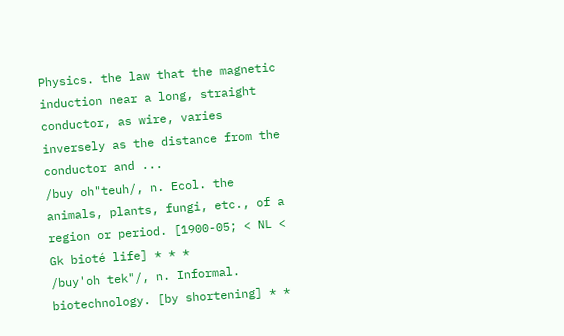Physics. the law that the magnetic induction near a long, straight conductor, as wire, varies inversely as the distance from the conductor and ...
/buy oh"teuh/, n. Ecol. the animals, plants, fungi, etc., of a region or period. [1900-05; < NL < Gk bioté life] * * *
/buy'oh tek"/, n. Informal. biotechnology. [by shortening] * *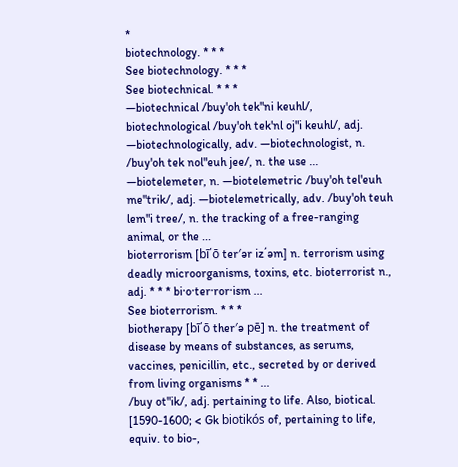*
biotechnology. * * *
See biotechnology. * * *
See biotechnical. * * *
—biotechnical /buy'oh tek"ni keuhl/, biotechnological /buy'oh tek'nl oj"i keuhl/, adj. —biotechnologically, adv. —biotechnologist, n. /buy'oh tek nol"euh jee/, n. the use ...
—biotelemeter, n. —biotelemetric /buy'oh tel'euh me"trik/, adj. —biotelemetrically, adv. /buy'oh teuh lem"i tree/, n. the tracking of a free-ranging animal, or the ...
bioterrorism [bī΄ō ter′ər iz΄əm] n. terrorism using deadly microorganisms, toxins, etc. bioterrorist n., adj. * * * bi·o·ter·ror·ism ...
See bioterrorism. * * *
biotherapy [bī΄ō ther′ə pē] n. the treatment of disease by means of substances, as serums, vaccines, penicillin, etc., secreted by or derived from living organisms * * ...
/buy ot"ik/, adj. pertaining to life. Also, biotical. [1590-1600; < Gk biotikós of, pertaining to life, equiv. to bio-,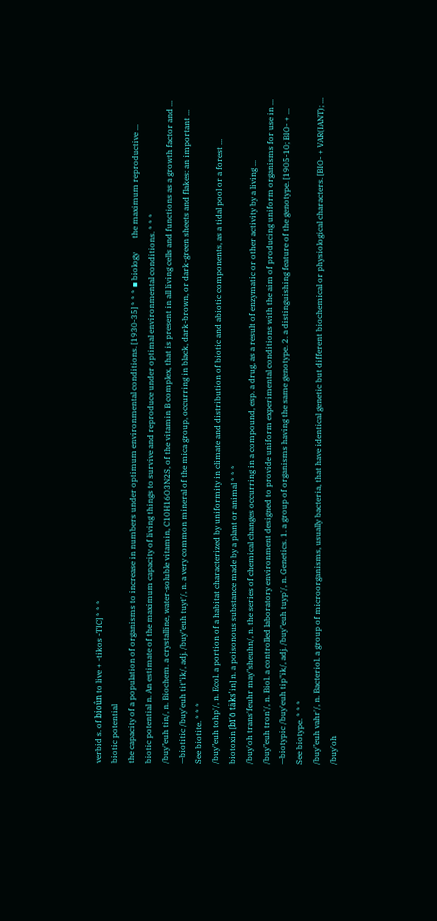verbid s. of bioûn to live + -tikos -TIC] * * *
biotic potential
the capacity of a population of organisms to increase in numbers under optimum environmental conditions. [1930-35] * * * ▪ biology       the maximum reproductive ...
biotic potential n. An estimate of the maximum capacity of living things to survive and reproduce under optimal environmental conditions. * * *
/buy"euh tin/, n. Biochem. a crystalline, water-soluble vitamin, C10H16O3N2S, of the vitamin B complex, that is present in all living cells and functions as a growth factor and ...
—biotitic /buy'euh tit"ik/, adj. /buy"euh tuyt'/, n. a very common mineral of the mica group, occurring in black, dark-brown, or dark-green sheets and flakes: an important ...
See biotite. * * *
/buy"euh tohp'/, n. Ecol. a portion of a habitat characterized by uniformity in climate and distribution of biotic and abiotic components, as a tidal pool or a forest ...
biotoxin [bī΄ō täks′in] n. a poisonous substance made by a plant or animal * * *
/buy'oh trans'feuhr may"sheuhn/, n. the series of chemical changes occurring in a compound, esp. a drug, as a result of enzymatic or other activity by a living ...
/buy"euh tron'/, n. Biol. a controlled laboratory environment designed to provide uniform experimental conditions with the aim of producing uniform organisms for use in ...
—biotypic /buy'euh tip"ik/, adj. /buy"euh tuyp'/, n. Genetics. 1. a group of organisms having the same genotype. 2. a distinguishing feature of the genotype. [1905-10; BIO- + ...
See biotype. * * *
/buy"euh vahr'/, n. Bacteriol. a group of microorganisms, usually bacteria, that have identical genetic but different biochemical or physiological characters. [BIO- + VAR(IANT); ...
/buy'oh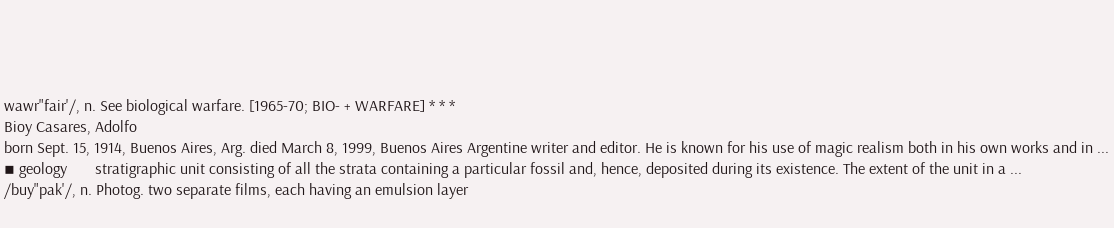wawr"fair'/, n. See biological warfare. [1965-70; BIO- + WARFARE] * * *
Bioy Casares, Adolfo
born Sept. 15, 1914, Buenos Aires, Arg. died March 8, 1999, Buenos Aires Argentine writer and editor. He is known for his use of magic realism both in his own works and in ...
▪ geology       stratigraphic unit consisting of all the strata containing a particular fossil and, hence, deposited during its existence. The extent of the unit in a ...
/buy"pak'/, n. Photog. two separate films, each having an emulsion layer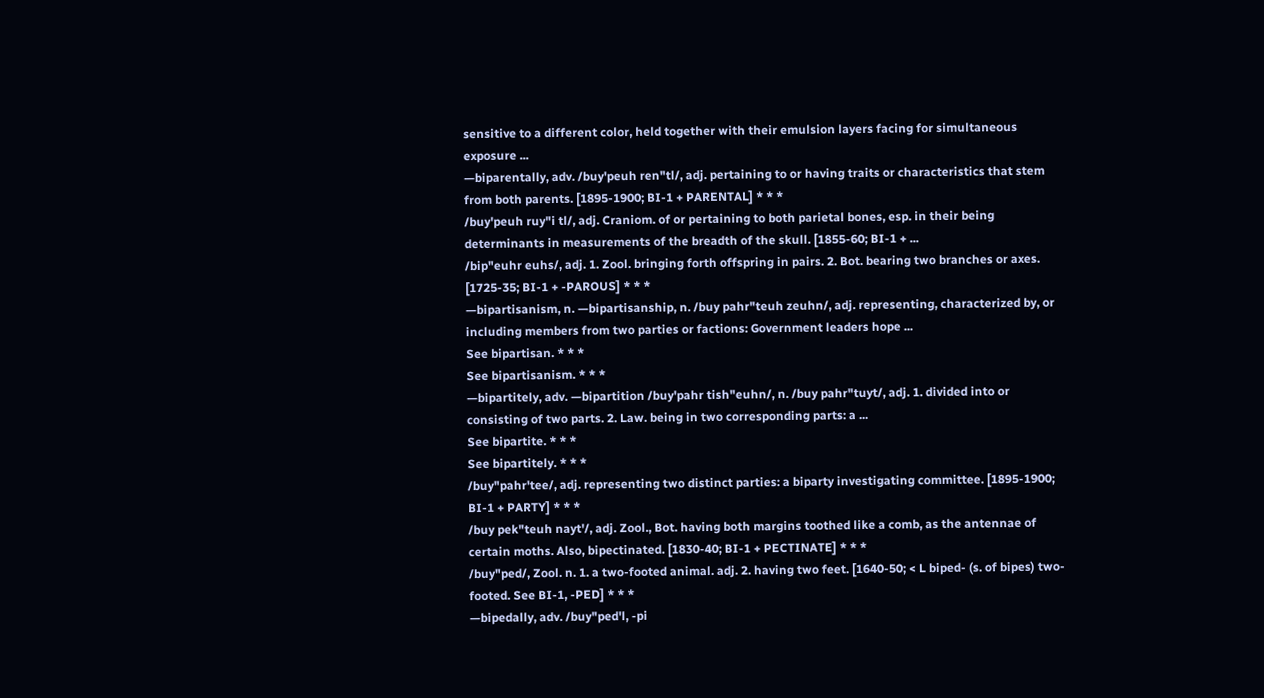sensitive to a different color, held together with their emulsion layers facing for simultaneous exposure ...
—biparentally, adv. /buy'peuh ren"tl/, adj. pertaining to or having traits or characteristics that stem from both parents. [1895-1900; BI-1 + PARENTAL] * * *
/buy'peuh ruy"i tl/, adj. Craniom. of or pertaining to both parietal bones, esp. in their being determinants in measurements of the breadth of the skull. [1855-60; BI-1 + ...
/bip"euhr euhs/, adj. 1. Zool. bringing forth offspring in pairs. 2. Bot. bearing two branches or axes. [1725-35; BI-1 + -PAROUS] * * *
—bipartisanism, n. —bipartisanship, n. /buy pahr"teuh zeuhn/, adj. representing, characterized by, or including members from two parties or factions: Government leaders hope ...
See bipartisan. * * *
See bipartisanism. * * *
—bipartitely, adv. —bipartition /buy'pahr tish"euhn/, n. /buy pahr"tuyt/, adj. 1. divided into or consisting of two parts. 2. Law. being in two corresponding parts: a ...
See bipartite. * * *
See bipartitely. * * *
/buy"pahr'tee/, adj. representing two distinct parties: a biparty investigating committee. [1895-1900; BI-1 + PARTY] * * *
/buy pek"teuh nayt'/, adj. Zool., Bot. having both margins toothed like a comb, as the antennae of certain moths. Also, bipectinated. [1830-40; BI-1 + PECTINATE] * * *
/buy"ped/, Zool. n. 1. a two-footed animal. adj. 2. having two feet. [1640-50; < L biped- (s. of bipes) two-footed. See BI-1, -PED] * * *
—bipedally, adv. /buy"ped'l, -pi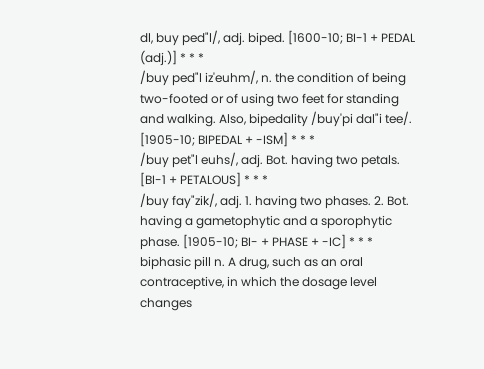dl, buy ped"l/, adj. biped. [1600-10; BI-1 + PEDAL (adj.)] * * *
/buy ped"l iz'euhm/, n. the condition of being two-footed or of using two feet for standing and walking. Also, bipedality /buy'pi dal"i tee/. [1905-10; BIPEDAL + -ISM] * * *
/buy pet"l euhs/, adj. Bot. having two petals. [BI-1 + PETALOUS] * * *
/buy fay"zik/, adj. 1. having two phases. 2. Bot. having a gametophytic and a sporophytic phase. [1905-10; BI- + PHASE + -IC] * * *
biphasic pill n. A drug, such as an oral contraceptive, in which the dosage level changes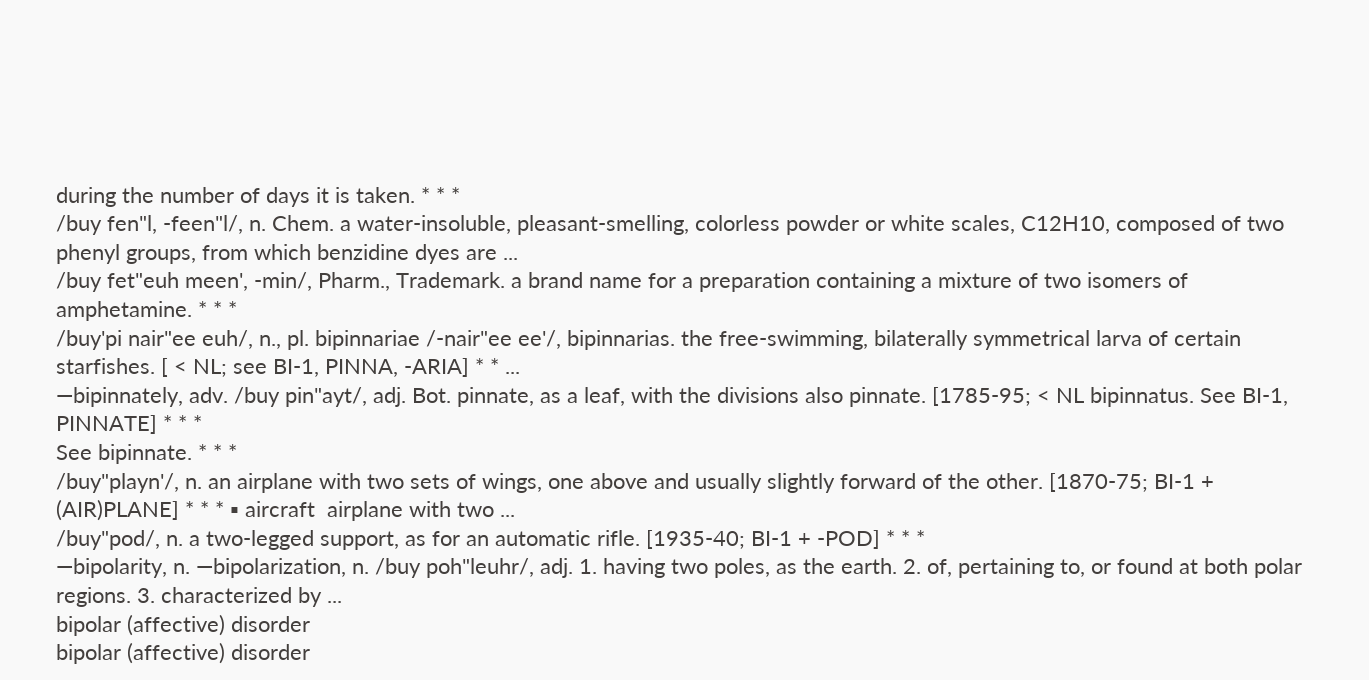during the number of days it is taken. * * *
/buy fen"l, -feen"l/, n. Chem. a water-insoluble, pleasant-smelling, colorless powder or white scales, C12H10, composed of two phenyl groups, from which benzidine dyes are ...
/buy fet"euh meen', -min/, Pharm., Trademark. a brand name for a preparation containing a mixture of two isomers of amphetamine. * * *
/buy'pi nair"ee euh/, n., pl. bipinnariae /-nair"ee ee'/, bipinnarias. the free-swimming, bilaterally symmetrical larva of certain starfishes. [ < NL; see BI-1, PINNA, -ARIA] * * ...
—bipinnately, adv. /buy pin"ayt/, adj. Bot. pinnate, as a leaf, with the divisions also pinnate. [1785-95; < NL bipinnatus. See BI-1, PINNATE] * * *
See bipinnate. * * *
/buy"playn'/, n. an airplane with two sets of wings, one above and usually slightly forward of the other. [1870-75; BI-1 + (AIR)PLANE] * * * ▪ aircraft  airplane with two ...
/buy"pod/, n. a two-legged support, as for an automatic rifle. [1935-40; BI-1 + -POD] * * *
—bipolarity, n. —bipolarization, n. /buy poh"leuhr/, adj. 1. having two poles, as the earth. 2. of, pertaining to, or found at both polar regions. 3. characterized by ...
bipolar (affective) disorder
bipolar (affective) disorder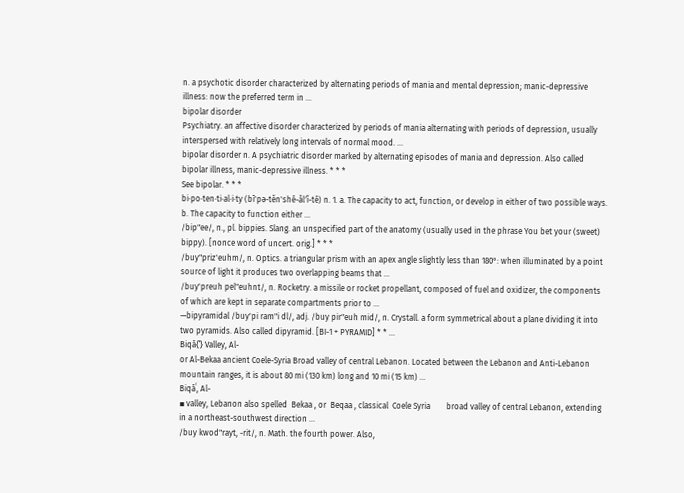n. a psychotic disorder characterized by alternating periods of mania and mental depression; manic-depressive illness: now the preferred term in ...
bipolar disorder
Psychiatry. an affective disorder characterized by periods of mania alternating with periods of depression, usually interspersed with relatively long intervals of normal mood. ...
bipolar disorder n. A psychiatric disorder marked by alternating episodes of mania and depression. Also called bipolar illness, manic-depressive illness. * * *
See bipolar. * * *
bi·po·ten·ti·al·i·ty (bī'pə-tĕn'shē-ălʹĭ-tē) n. 1. a. The capacity to act, function, or develop in either of two possible ways. b. The capacity to function either ...
/bip"ee/, n., pl. bippies. Slang. an unspecified part of the anatomy (usually used in the phrase You bet your (sweet) bippy). [nonce word of uncert. orig.] * * *
/buy"priz'euhm/, n. Optics. a triangular prism with an apex angle slightly less than 180°: when illuminated by a point source of light it produces two overlapping beams that ...
/buy'preuh pel"euhnt/, n. Rocketry. a missile or rocket propellant, composed of fuel and oxidizer, the components of which are kept in separate compartments prior to ...
—bipyramidal /buy'pi ram"i dl/, adj. /buy pir"euh mid/, n. Crystall. a form symmetrical about a plane dividing it into two pyramids. Also called dipyramid. [BI-1 + PYRAMID] * * ...
Biqā{ʽ} Valley, Al-
or Al-Bekaa ancient Coele-Syria Broad valley of central Lebanon. Located between the Lebanon and Anti-Lebanon mountain ranges, it is about 80 mi (130 km) long and 10 mi (15 km) ...
Biqāʿ, Al-
▪ valley, Lebanon also spelled  Bekaa , or  Beqaa , classical  Coele Syria        broad valley of central Lebanon, extending in a northeast-southwest direction ...
/buy kwod"rayt, -rit/, n. Math. the fourth power. Also,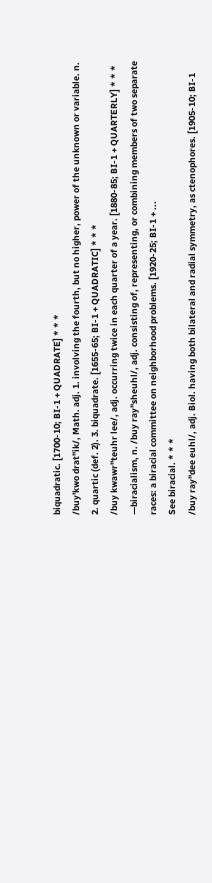biquadratic. [1700-10; BI-1 + QUADRATE] * * *
/buy'kwo drat"ik/, Math. adj. 1. involving the fourth, but no higher, power of the unknown or variable. n. 2. quartic (def. 2). 3. biquadrate. [1655-65; BI-1 + QUADRATIC] * * *
/buy kwawr"teuhr lee/, adj. occurring twice in each quarter of a year. [1880-85; BI-1 + QUARTERLY] * * *
—biracialism, n. /buy ray"sheuhl/, adj. consisting of, representing, or combining members of two separate races: a biracial committee on neighborhood problems. [1920-25; BI-1 + ...
See biracial. * * *
/buy ray"dee euhl/, adj. Biol. having both bilateral and radial symmetry, as ctenophores. [1905-10; BI-1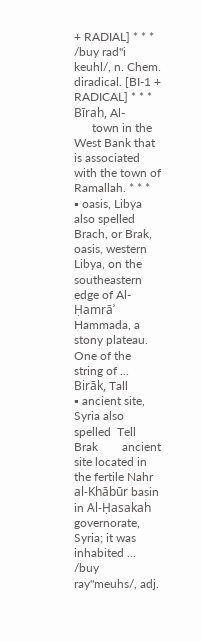+ RADIAL] * * *
/buy rad"i keuhl/, n. Chem. diradical. [BI-1 + RADICAL] * * *
Bīrah, Al-
      town in the West Bank that is associated with the town of Ramallah. * * *
▪ oasis, Libya also spelled  Brach, or Brak,         oasis, western Libya, on the southeastern edge of Al-Ḥamrāʾ Hammada, a stony plateau. One of the string of ...
Birāk, Tall
▪ ancient site, Syria also spelled  Tell Brak        ancient site located in the fertile Nahr al-Khābūr basin in Al-Ḥasakah governorate, Syria; it was inhabited ...
/buy ray"meuhs/, adj.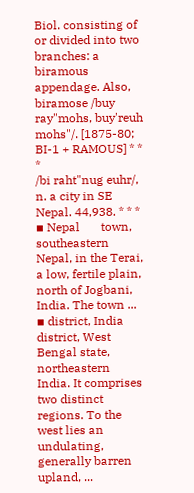Biol. consisting of or divided into two branches: a biramous appendage. Also, biramose /buy ray"mohs, buy'reuh mohs"/. [1875-80; BI-1 + RAMOUS] * * *
/bi raht"nug euhr/, n. a city in SE Nepal. 44,938. * * * ▪ Nepal       town, southeastern Nepal, in the Terai, a low, fertile plain, north of Jogbani, India. The town ...
▪ district, India       district, West Bengal state, northeastern India. It comprises two distinct regions. To the west lies an undulating, generally barren upland, ...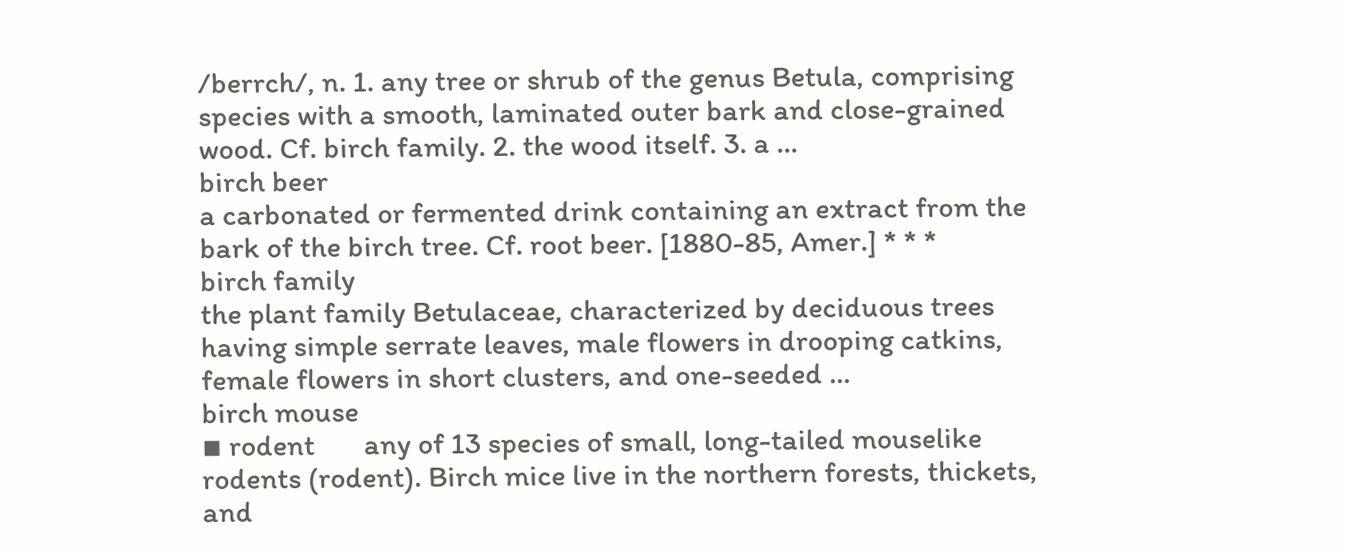/berrch/, n. 1. any tree or shrub of the genus Betula, comprising species with a smooth, laminated outer bark and close-grained wood. Cf. birch family. 2. the wood itself. 3. a ...
birch beer
a carbonated or fermented drink containing an extract from the bark of the birch tree. Cf. root beer. [1880-85, Amer.] * * *
birch family
the plant family Betulaceae, characterized by deciduous trees having simple serrate leaves, male flowers in drooping catkins, female flowers in short clusters, and one-seeded ...
birch mouse
▪ rodent       any of 13 species of small, long-tailed mouselike rodents (rodent). Birch mice live in the northern forests, thickets, and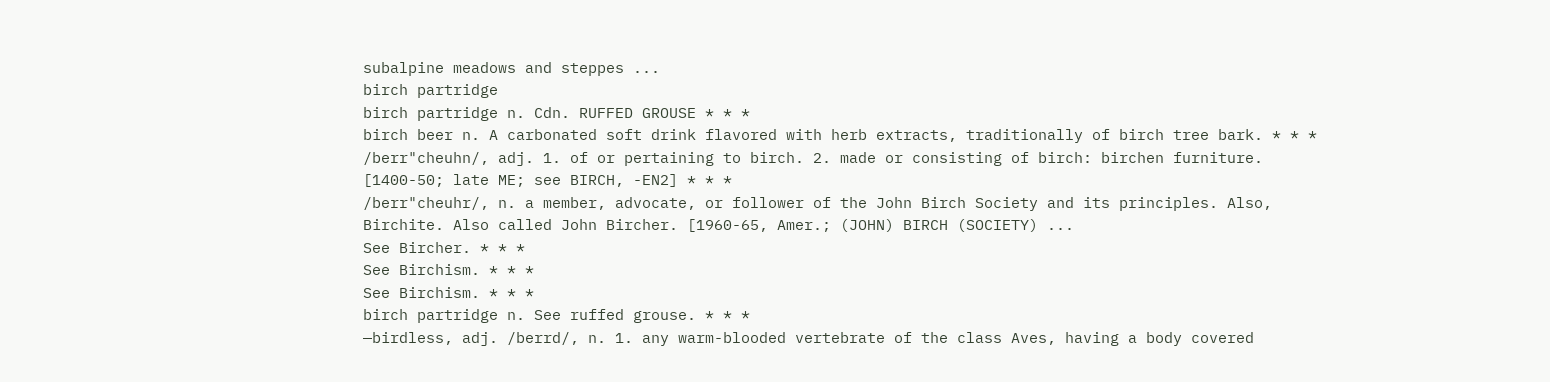subalpine meadows and steppes ...
birch partridge
birch partridge n. Cdn. RUFFED GROUSE * * *
birch beer n. A carbonated soft drink flavored with herb extracts, traditionally of birch tree bark. * * *
/berr"cheuhn/, adj. 1. of or pertaining to birch. 2. made or consisting of birch: birchen furniture. [1400-50; late ME; see BIRCH, -EN2] * * *
/berr"cheuhr/, n. a member, advocate, or follower of the John Birch Society and its principles. Also, Birchite. Also called John Bircher. [1960-65, Amer.; (JOHN) BIRCH (SOCIETY) ...
See Bircher. * * *
See Birchism. * * *
See Birchism. * * *
birch partridge n. See ruffed grouse. * * *
—birdless, adj. /berrd/, n. 1. any warm-blooded vertebrate of the class Aves, having a body covered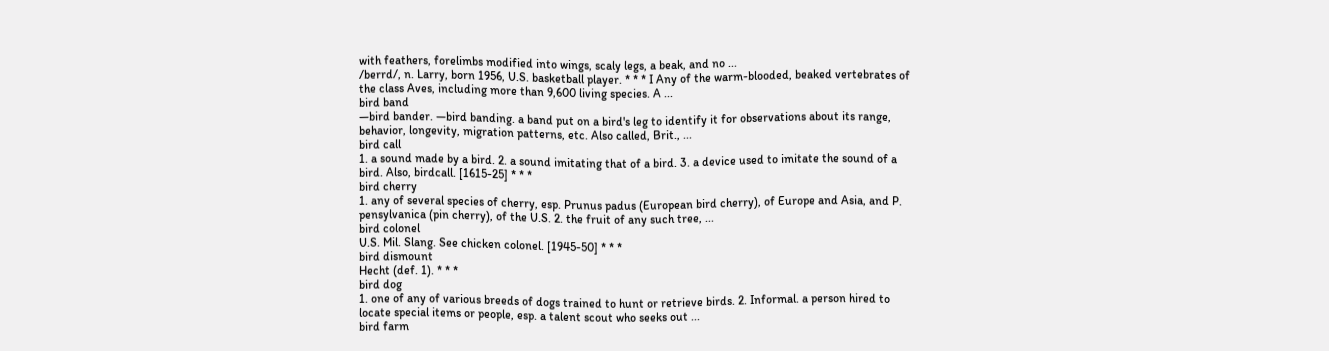with feathers, forelimbs modified into wings, scaly legs, a beak, and no ...
/berrd/, n. Larry, born 1956, U.S. basketball player. * * * I Any of the warm-blooded, beaked vertebrates of the class Aves, including more than 9,600 living species. A ...
bird band
—bird bander. —bird banding. a band put on a bird's leg to identify it for observations about its range, behavior, longevity, migration patterns, etc. Also called, Brit., ...
bird call
1. a sound made by a bird. 2. a sound imitating that of a bird. 3. a device used to imitate the sound of a bird. Also, birdcall. [1615-25] * * *
bird cherry
1. any of several species of cherry, esp. Prunus padus (European bird cherry), of Europe and Asia, and P. pensylvanica (pin cherry), of the U.S. 2. the fruit of any such tree, ...
bird colonel
U.S. Mil. Slang. See chicken colonel. [1945-50] * * *
bird dismount
Hecht (def. 1). * * *
bird dog
1. one of any of various breeds of dogs trained to hunt or retrieve birds. 2. Informal. a person hired to locate special items or people, esp. a talent scout who seeks out ...
bird farm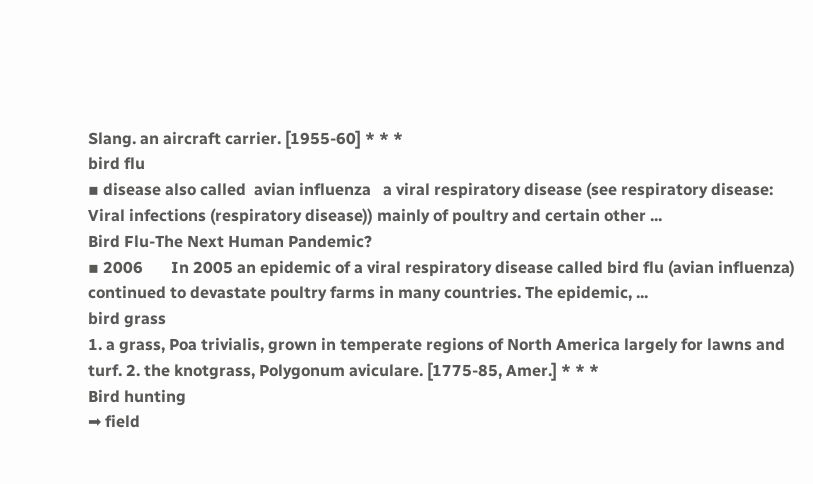Slang. an aircraft carrier. [1955-60] * * *
bird flu
▪ disease also called  avian influenza   a viral respiratory disease (see respiratory disease: Viral infections (respiratory disease)) mainly of poultry and certain other ...
Bird Flu-The Next Human Pandemic?
▪ 2006       In 2005 an epidemic of a viral respiratory disease called bird flu (avian influenza) continued to devastate poultry farms in many countries. The epidemic, ...
bird grass
1. a grass, Poa trivialis, grown in temperate regions of North America largely for lawns and turf. 2. the knotgrass, Polygonum aviculare. [1775-85, Amer.] * * *
Bird hunting
➡ field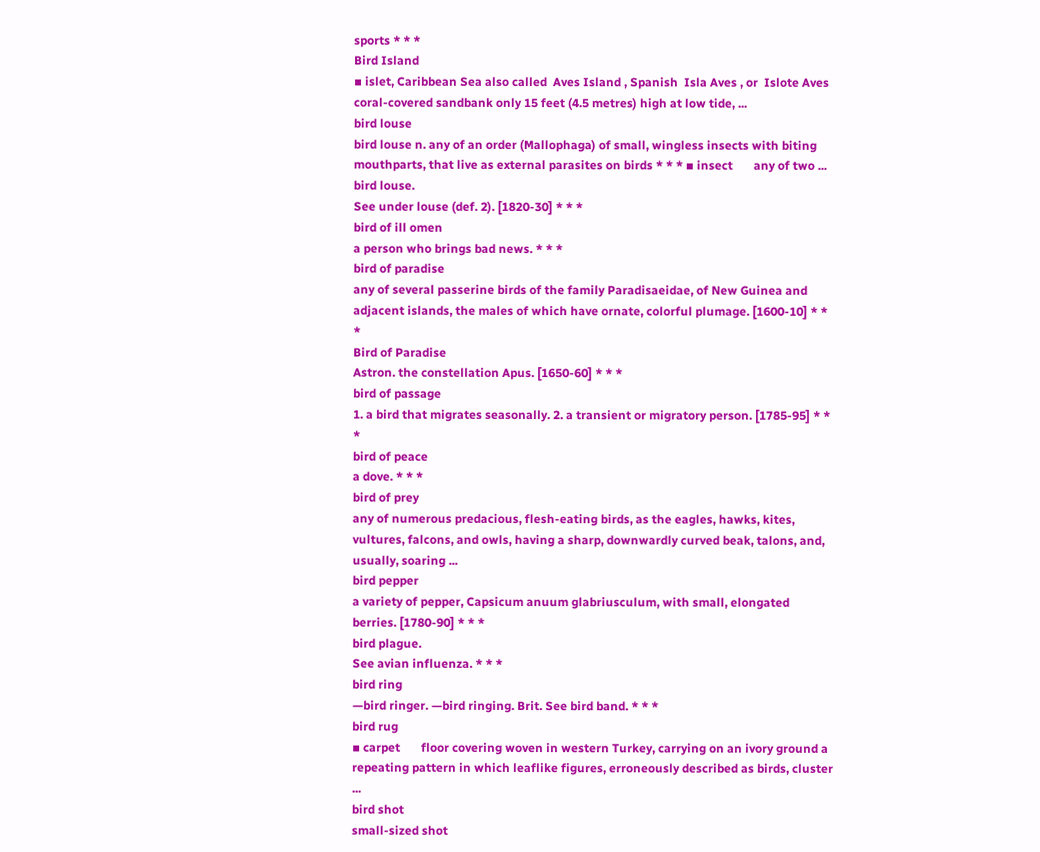sports * * *
Bird Island
▪ islet, Caribbean Sea also called  Aves Island , Spanish  Isla Aves , or  Islote Aves        coral-covered sandbank only 15 feet (4.5 metres) high at low tide, ...
bird louse
bird louse n. any of an order (Mallophaga) of small, wingless insects with biting mouthparts, that live as external parasites on birds * * * ▪ insect       any of two ...
bird louse.
See under louse (def. 2). [1820-30] * * *
bird of ill omen
a person who brings bad news. * * *
bird of paradise
any of several passerine birds of the family Paradisaeidae, of New Guinea and adjacent islands, the males of which have ornate, colorful plumage. [1600-10] * * *
Bird of Paradise
Astron. the constellation Apus. [1650-60] * * *
bird of passage
1. a bird that migrates seasonally. 2. a transient or migratory person. [1785-95] * * *
bird of peace
a dove. * * *
bird of prey
any of numerous predacious, flesh-eating birds, as the eagles, hawks, kites, vultures, falcons, and owls, having a sharp, downwardly curved beak, talons, and, usually, soaring ...
bird pepper
a variety of pepper, Capsicum anuum glabriusculum, with small, elongated berries. [1780-90] * * *
bird plague.
See avian influenza. * * *
bird ring
—bird ringer. —bird ringing. Brit. See bird band. * * *
bird rug
▪ carpet       floor covering woven in western Turkey, carrying on an ivory ground a repeating pattern in which leaflike figures, erroneously described as birds, cluster ...
bird shot
small-sized shot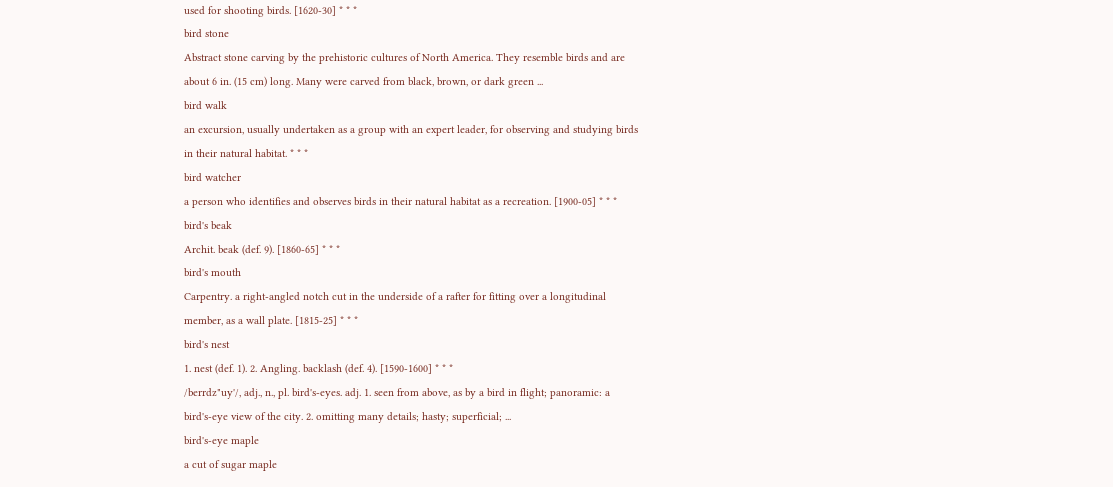used for shooting birds. [1620-30] * * *
bird stone
Abstract stone carving by the prehistoric cultures of North America. They resemble birds and are about 6 in. (15 cm) long. Many were carved from black, brown, or dark green ...
bird walk
an excursion, usually undertaken as a group with an expert leader, for observing and studying birds in their natural habitat. * * *
bird watcher
a person who identifies and observes birds in their natural habitat as a recreation. [1900-05] * * *
bird's beak
Archit. beak (def. 9). [1860-65] * * *
bird's mouth
Carpentry. a right-angled notch cut in the underside of a rafter for fitting over a longitudinal member, as a wall plate. [1815-25] * * *
bird's nest
1. nest (def. 1). 2. Angling. backlash (def. 4). [1590-1600] * * *
/berrdz"uy'/, adj., n., pl. bird's-eyes. adj. 1. seen from above, as by a bird in flight; panoramic: a bird's-eye view of the city. 2. omitting many details; hasty; superficial; ...
bird's-eye maple
a cut of sugar maple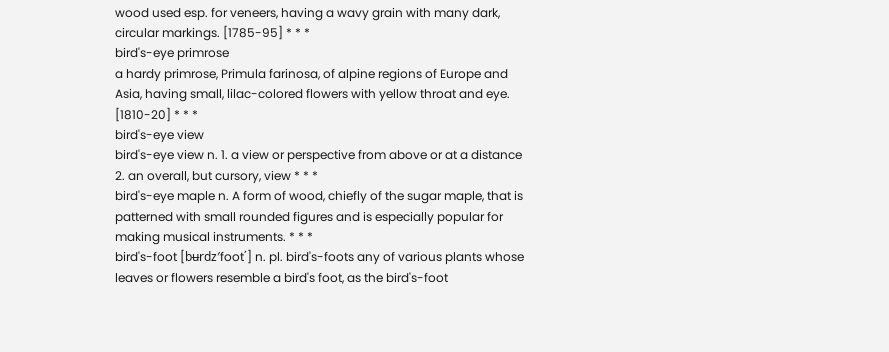wood used esp. for veneers, having a wavy grain with many dark, circular markings. [1785-95] * * *
bird's-eye primrose
a hardy primrose, Primula farinosa, of alpine regions of Europe and Asia, having small, lilac-colored flowers with yellow throat and eye. [1810-20] * * *
bird's-eye view
bird's-eye view n. 1. a view or perspective from above or at a distance 2. an overall, but cursory, view * * *
bird's-eye maple n. A form of wood, chiefly of the sugar maple, that is patterned with small rounded figures and is especially popular for making musical instruments. * * *
bird's-foot [bʉrdz′foot΄] n. pl. bird's-foots any of various plants whose leaves or flowers resemble a bird's foot, as the bird's-foot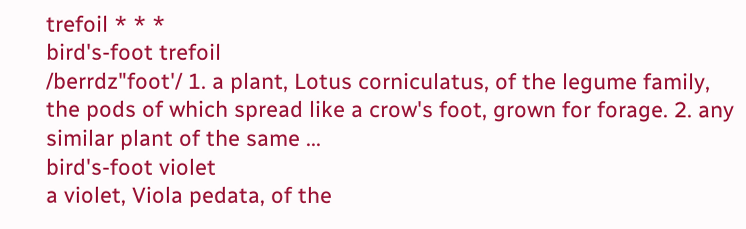trefoil * * *
bird's-foot trefoil
/berrdz"foot'/ 1. a plant, Lotus corniculatus, of the legume family, the pods of which spread like a crow's foot, grown for forage. 2. any similar plant of the same ...
bird's-foot violet
a violet, Viola pedata, of the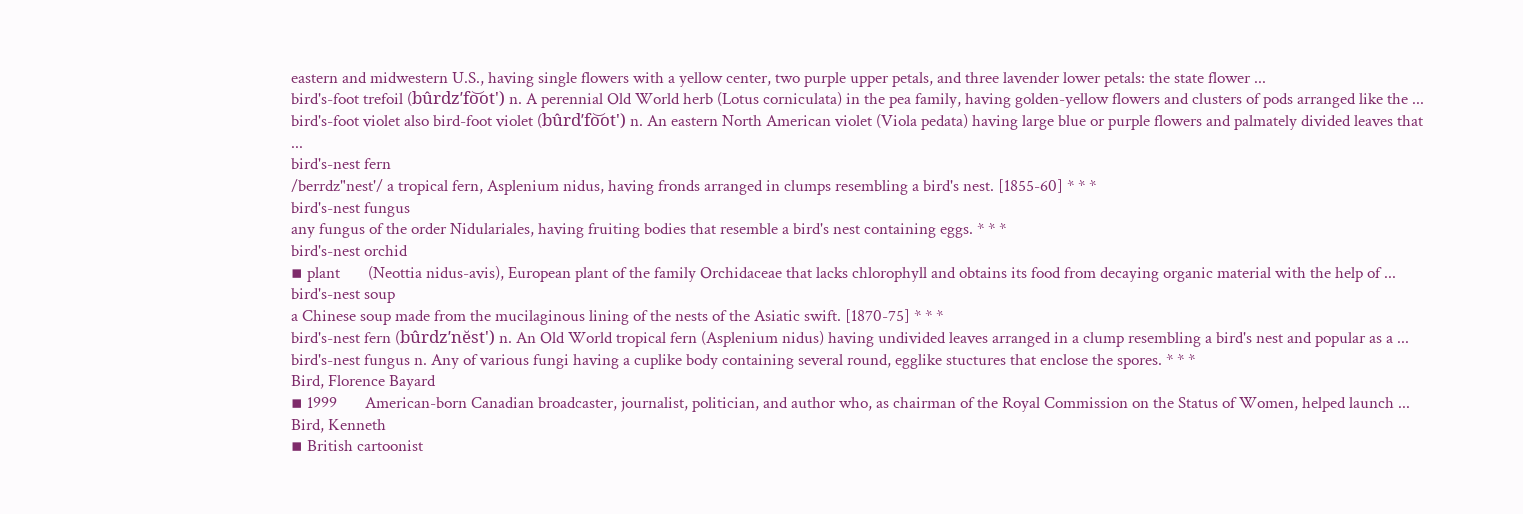eastern and midwestern U.S., having single flowers with a yellow center, two purple upper petals, and three lavender lower petals: the state flower ...
bird's-foot trefoil (bûrdzʹfo͝ot') n. A perennial Old World herb (Lotus corniculata) in the pea family, having golden-yellow flowers and clusters of pods arranged like the ...
bird's-foot violet also bird-foot violet (bûrdʹfo͝ot') n. An eastern North American violet (Viola pedata) having large blue or purple flowers and palmately divided leaves that ...
bird's-nest fern
/berrdz"nest'/ a tropical fern, Asplenium nidus, having fronds arranged in clumps resembling a bird's nest. [1855-60] * * *
bird's-nest fungus
any fungus of the order Nidulariales, having fruiting bodies that resemble a bird's nest containing eggs. * * *
bird's-nest orchid
▪ plant       (Neottia nidus-avis), European plant of the family Orchidaceae that lacks chlorophyll and obtains its food from decaying organic material with the help of ...
bird's-nest soup
a Chinese soup made from the mucilaginous lining of the nests of the Asiatic swift. [1870-75] * * *
bird's-nest fern (bûrdzʹnĕst') n. An Old World tropical fern (Asplenium nidus) having undivided leaves arranged in a clump resembling a bird's nest and popular as a ...
bird's-nest fungus n. Any of various fungi having a cuplike body containing several round, egglike stuctures that enclose the spores. * * *
Bird, Florence Bayard
▪ 1999       American-born Canadian broadcaster, journalist, politician, and author who, as chairman of the Royal Commission on the Status of Women, helped launch ...
Bird, Kenneth
▪ British cartoonist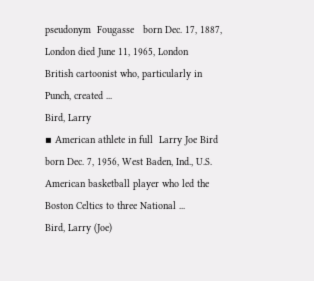pseudonym  Fougasse   born Dec. 17, 1887, London died June 11, 1965, London       British cartoonist who, particularly in Punch, created ...
Bird, Larry
▪ American athlete in full  Larry Joe Bird  born Dec. 7, 1956, West Baden, Ind., U.S.       American basketball player who led the Boston Celtics to three National ...
Bird, Larry (Joe)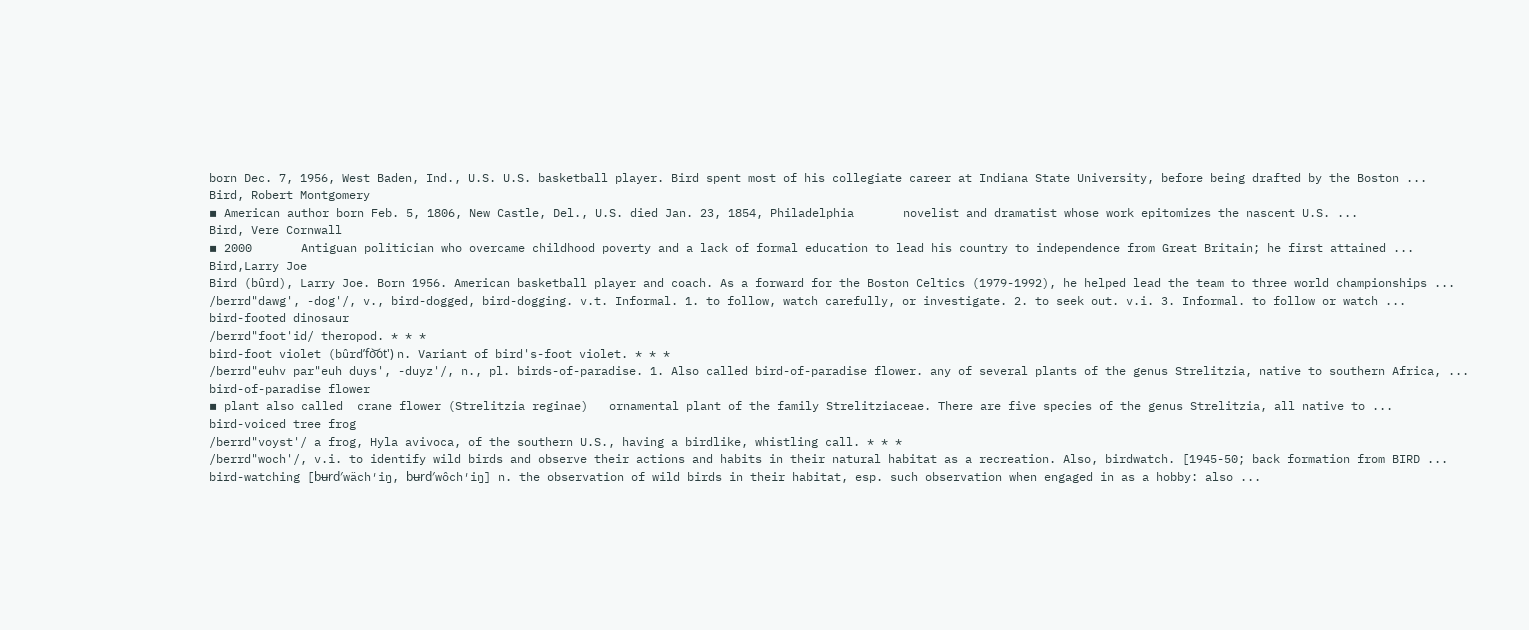born Dec. 7, 1956, West Baden, Ind., U.S. U.S. basketball player. Bird spent most of his collegiate career at Indiana State University, before being drafted by the Boston ...
Bird, Robert Montgomery
▪ American author born Feb. 5, 1806, New Castle, Del., U.S. died Jan. 23, 1854, Philadelphia       novelist and dramatist whose work epitomizes the nascent U.S. ...
Bird, Vere Cornwall
▪ 2000       Antiguan politician who overcame childhood poverty and a lack of formal education to lead his country to independence from Great Britain; he first attained ...
Bird,Larry Joe
Bird (bûrd), Larry Joe. Born 1956. American basketball player and coach. As a forward for the Boston Celtics (1979-1992), he helped lead the team to three world championships ...
/berrd"dawg', -dog'/, v., bird-dogged, bird-dogging. v.t. Informal. 1. to follow, watch carefully, or investigate. 2. to seek out. v.i. 3. Informal. to follow or watch ...
bird-footed dinosaur
/berrd"foot'id/ theropod. * * *
bird-foot violet (bûrdʹfo͝ot') n. Variant of bird's-foot violet. * * *
/berrd"euhv par"euh duys', -duyz'/, n., pl. birds-of-paradise. 1. Also called bird-of-paradise flower. any of several plants of the genus Strelitzia, native to southern Africa, ...
bird-of-paradise flower
▪ plant also called  crane flower (Strelitzia reginae)   ornamental plant of the family Strelitziaceae. There are five species of the genus Strelitzia, all native to ...
bird-voiced tree frog
/berrd"voyst'/ a frog, Hyla avivoca, of the southern U.S., having a birdlike, whistling call. * * *
/berrd"woch'/, v.i. to identify wild birds and observe their actions and habits in their natural habitat as a recreation. Also, birdwatch. [1945-50; back formation from BIRD ...
bird-watching [bʉrd′wäch′iŋ, bʉrd′wôch′iŋ] n. the observation of wild birds in their habitat, esp. such observation when engaged in as a hobby: also ...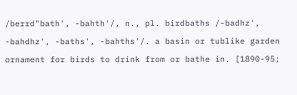/berrd"bath', -bahth'/, n., pl. birdbaths /-badhz', -bahdhz', -baths', -bahths'/. a basin or tublike garden ornament for birds to drink from or bathe in. [1890-95;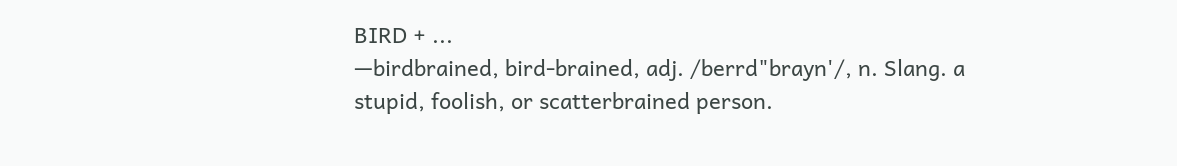BIRD + ...
—birdbrained, bird-brained, adj. /berrd"brayn'/, n. Slang. a stupid, foolish, or scatterbrained person.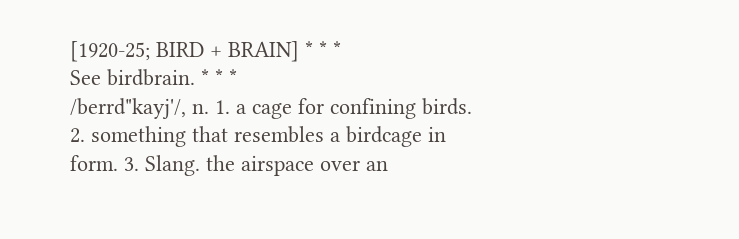[1920-25; BIRD + BRAIN] * * *
See birdbrain. * * *
/berrd"kayj'/, n. 1. a cage for confining birds. 2. something that resembles a birdcage in form. 3. Slang. the airspace over an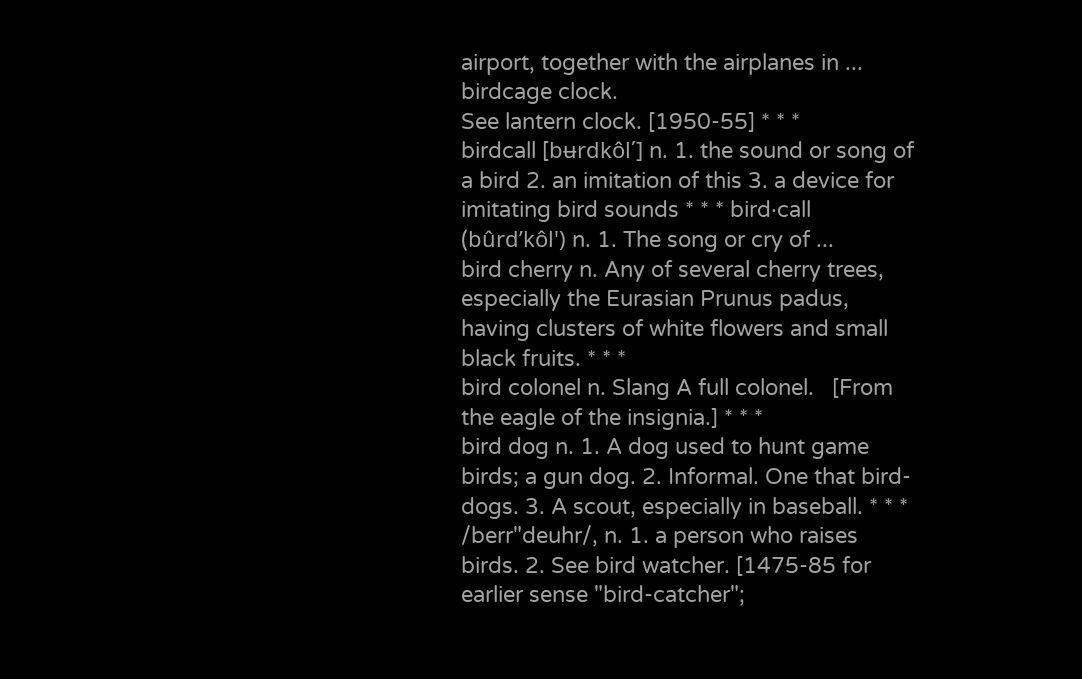airport, together with the airplanes in ...
birdcage clock.
See lantern clock. [1950-55] * * *
birdcall [bʉrdkôl΄] n. 1. the sound or song of a bird 2. an imitation of this 3. a device for imitating bird sounds * * * bird·call (bûrdʹkôl') n. 1. The song or cry of ...
bird cherry n. Any of several cherry trees, especially the Eurasian Prunus padus, having clusters of white flowers and small black fruits. * * *
bird colonel n. Slang A full colonel.   [From the eagle of the insignia.] * * *
bird dog n. 1. A dog used to hunt game birds; a gun dog. 2. Informal. One that bird-dogs. 3. A scout, especially in baseball. * * *
/berr"deuhr/, n. 1. a person who raises birds. 2. See bird watcher. [1475-85 for earlier sense "bird-catcher";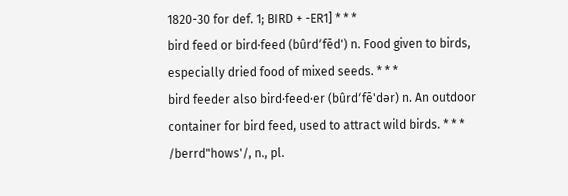1820-30 for def. 1; BIRD + -ER1] * * *
bird feed or bird·feed (bûrdʹfēd') n. Food given to birds, especially dried food of mixed seeds. * * *
bird feeder also bird·feed·er (bûrdʹfē'dər) n. An outdoor container for bird feed, used to attract wild birds. * * *
/berrd"hows'/, n., pl.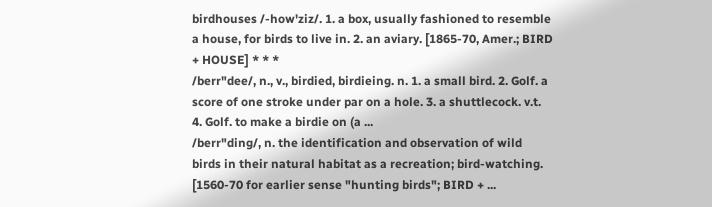birdhouses /-how'ziz/. 1. a box, usually fashioned to resemble a house, for birds to live in. 2. an aviary. [1865-70, Amer.; BIRD + HOUSE] * * *
/berr"dee/, n., v., birdied, birdieing. n. 1. a small bird. 2. Golf. a score of one stroke under par on a hole. 3. a shuttlecock. v.t. 4. Golf. to make a birdie on (a ...
/berr"ding/, n. the identification and observation of wild birds in their natural habitat as a recreation; bird-watching. [1560-70 for earlier sense "hunting birds"; BIRD + ...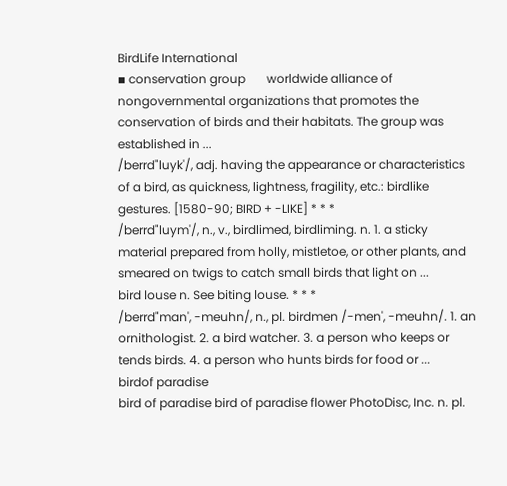BirdLife International
▪ conservation group       worldwide alliance of nongovernmental organizations that promotes the conservation of birds and their habitats. The group was established in ...
/berrd"luyk'/, adj. having the appearance or characteristics of a bird, as quickness, lightness, fragility, etc.: birdlike gestures. [1580-90; BIRD + -LIKE] * * *
/berrd"luym'/, n., v., birdlimed, birdliming. n. 1. a sticky material prepared from holly, mistletoe, or other plants, and smeared on twigs to catch small birds that light on ...
bird louse n. See biting louse. * * *
/berrd"man', -meuhn/, n., pl. birdmen /-men', -meuhn/. 1. an ornithologist. 2. a bird watcher. 3. a person who keeps or tends birds. 4. a person who hunts birds for food or ...
birdof paradise
bird of paradise bird of paradise flower PhotoDisc, Inc. n. pl.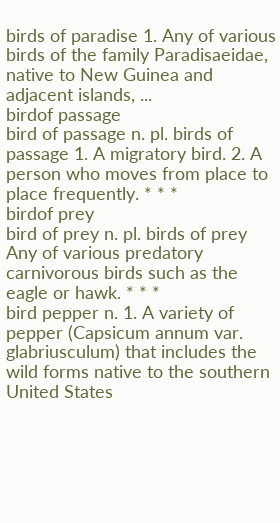birds of paradise 1. Any of various birds of the family Paradisaeidae, native to New Guinea and adjacent islands, ...
birdof passage
bird of passage n. pl. birds of passage 1. A migratory bird. 2. A person who moves from place to place frequently. * * *
birdof prey
bird of prey n. pl. birds of prey Any of various predatory carnivorous birds such as the eagle or hawk. * * *
bird pepper n. 1. A variety of pepper (Capsicum annum var. glabriusculum) that includes the wild forms native to the southern United States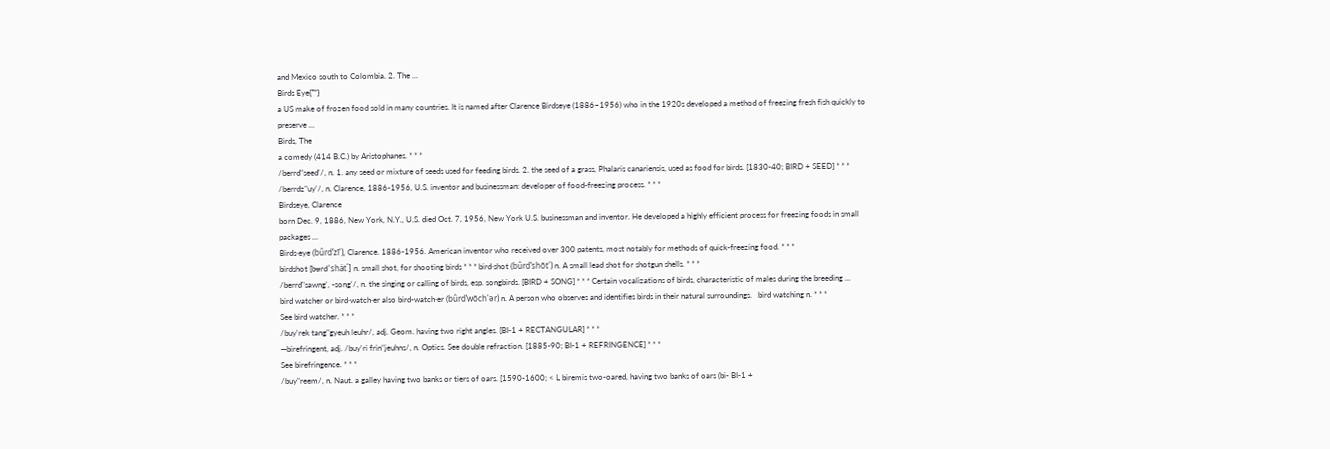and Mexico south to Colombia. 2. The ...
Birds Eye{™}
a US make of frozen food sold in many countries. It is named after Clarence Birdseye (1886–1956) who in the 1920s developed a method of freezing fresh fish quickly to preserve ...
Birds, The
a comedy (414 B.C.) by Aristophanes. * * *
/berrd"seed'/, n. 1. any seed or mixture of seeds used for feeding birds. 2. the seed of a grass, Phalaris canariensis, used as food for birds. [1830-40; BIRD + SEED] * * *
/berrdz"uy'/, n. Clarence, 1886-1956, U.S. inventor and businessman: developer of food-freezing process. * * *
Birdseye, Clarence
born Dec. 9, 1886, New York, N.Y., U.S. died Oct. 7, 1956, New York U.S. businessman and inventor. He developed a highly efficient process for freezing foods in small packages ...
Birds·eye (bûrdʹzī'), Clarence. 1886-1956. American inventor who received over 300 patents, most notably for methods of quick-freezing food. * * *
birdshot [bʉrd′shät΄] n. small shot, for shooting birds * * * bird·shot (bûrdʹshŏt') n. A small lead shot for shotgun shells. * * *
/berrd"sawng', -song'/, n. the singing or calling of birds, esp. songbirds. [BIRD + SONG] * * * Certain vocalizations of birds, characteristic of males during the breeding ...
bird watcher or bird·watch·er also bird-watch·er (bûrdʹwŏch'ər) n. A person who observes and identifies birds in their natural surroundings.   bird watching n. * * *
See bird watcher. * * *
/buy'rek tang"gyeuh leuhr/, adj. Geom. having two right angles. [BI-1 + RECTANGULAR] * * *
—birefringent, adj. /buy'ri frin"jeuhns/, n. Optics. See double refraction. [1885-90; BI-1 + REFRINGENCE] * * *
See birefringence. * * *
/buy"reem/, n. Naut. a galley having two banks or tiers of oars. [1590-1600; < L biremis two-oared, having two banks of oars (bi- BI-1 +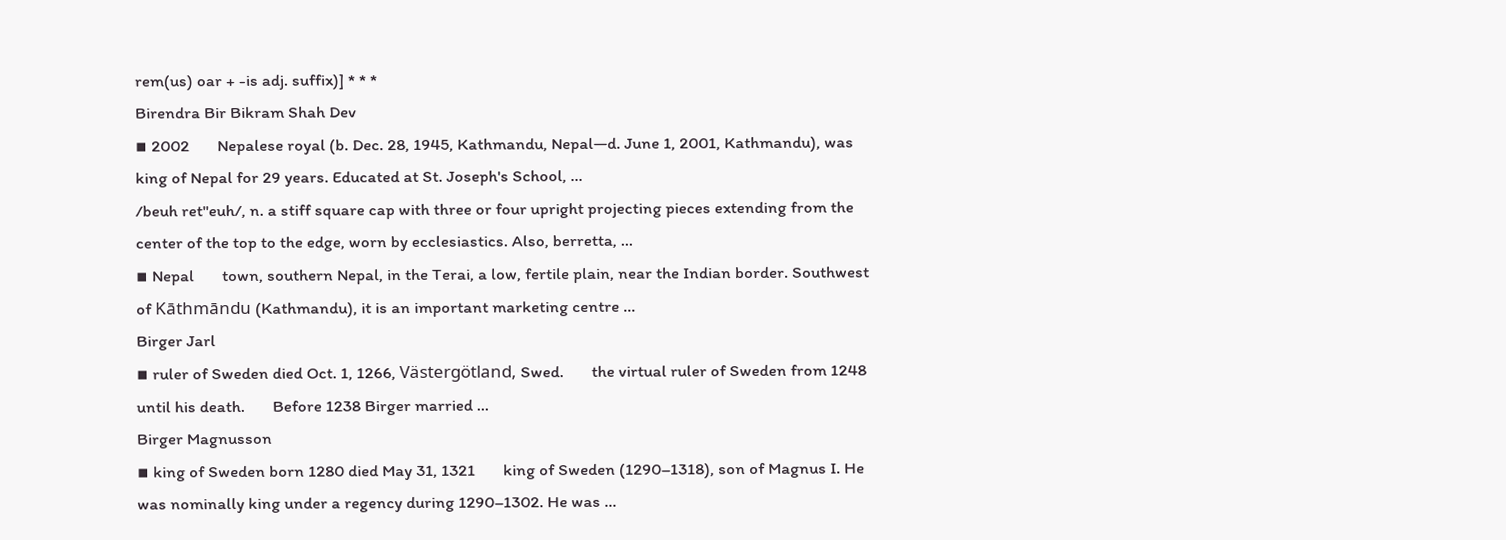rem(us) oar + -is adj. suffix)] * * *
Birendra Bir Bikram Shah Dev
▪ 2002       Nepalese royal (b. Dec. 28, 1945, Kathmandu, Nepal—d. June 1, 2001, Kathmandu), was king of Nepal for 29 years. Educated at St. Joseph's School, ...
/beuh ret"euh/, n. a stiff square cap with three or four upright projecting pieces extending from the center of the top to the edge, worn by ecclesiastics. Also, berretta, ...
▪ Nepal       town, southern Nepal, in the Terai, a low, fertile plain, near the Indian border. Southwest of Kāthmāndu (Kathmandu), it is an important marketing centre ...
Birger Jarl
▪ ruler of Sweden died Oct. 1, 1266, Västergötland, Swed.       the virtual ruler of Sweden from 1248 until his death.       Before 1238 Birger married ...
Birger Magnusson
▪ king of Sweden born 1280 died May 31, 1321       king of Sweden (1290–1318), son of Magnus I. He was nominally king under a regency during 1290–1302. He was ...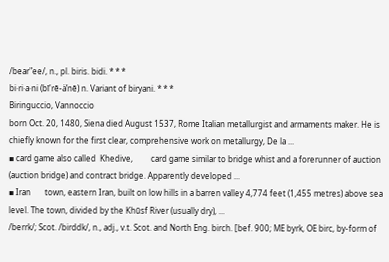/bear"ee/, n., pl. biris. bidi. * * *
bi·ri·a·ni (bĭ'rē-äʹnē) n. Variant of biryani. * * *
Biringuccio, Vannoccio
born Oct. 20, 1480, Siena died August 1537, Rome Italian metallurgist and armaments maker. He is chiefly known for the first clear, comprehensive work on metallurgy, De la ...
▪ card game also called  Khedive,         card game similar to bridge whist and a forerunner of auction (auction bridge) and contract bridge. Apparently developed ...
▪ Iran       town, eastern Iran, built on low hills in a barren valley 4,774 feet (1,455 metres) above sea level. The town, divided by the Khūsf River (usually dry), ...
/berrk/; Scot. /birddk/, n., adj., v.t. Scot. and North Eng. birch. [bef. 900; ME byrk, OE birc, by-form of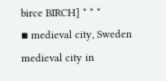birce BIRCH] * * *
▪ medieval city, Sweden       medieval city in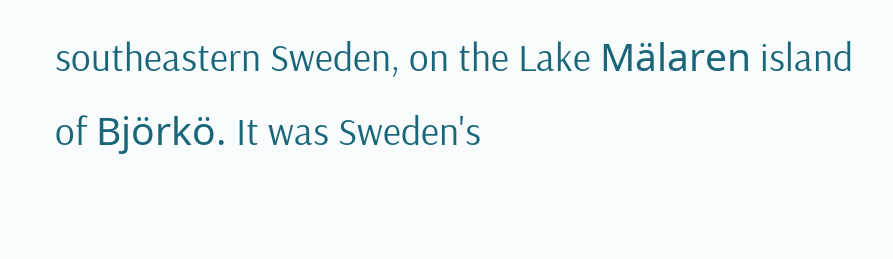southeastern Sweden, on the Lake Mälaren island of Björkö. It was Sweden's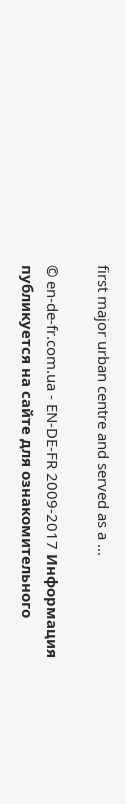first major urban centre and served as a ...

© en-de-fr.com.ua - EN-DE-FR 2009-2017 Информация публикуется на сайте для ознакомительного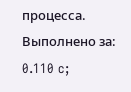процесса.
Выполнено за: 0.110 c;